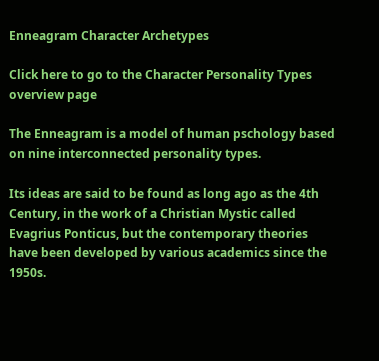Enneagram Character Archetypes

Click here to go to the Character Personality Types overview page

The Enneagram is a model of human pschology based on nine interconnected personality types.

Its ideas are said to be found as long ago as the 4th Century, in the work of a Christian Mystic called Evagrius Ponticus, but the contemporary theories have been developed by various academics since the 1950s.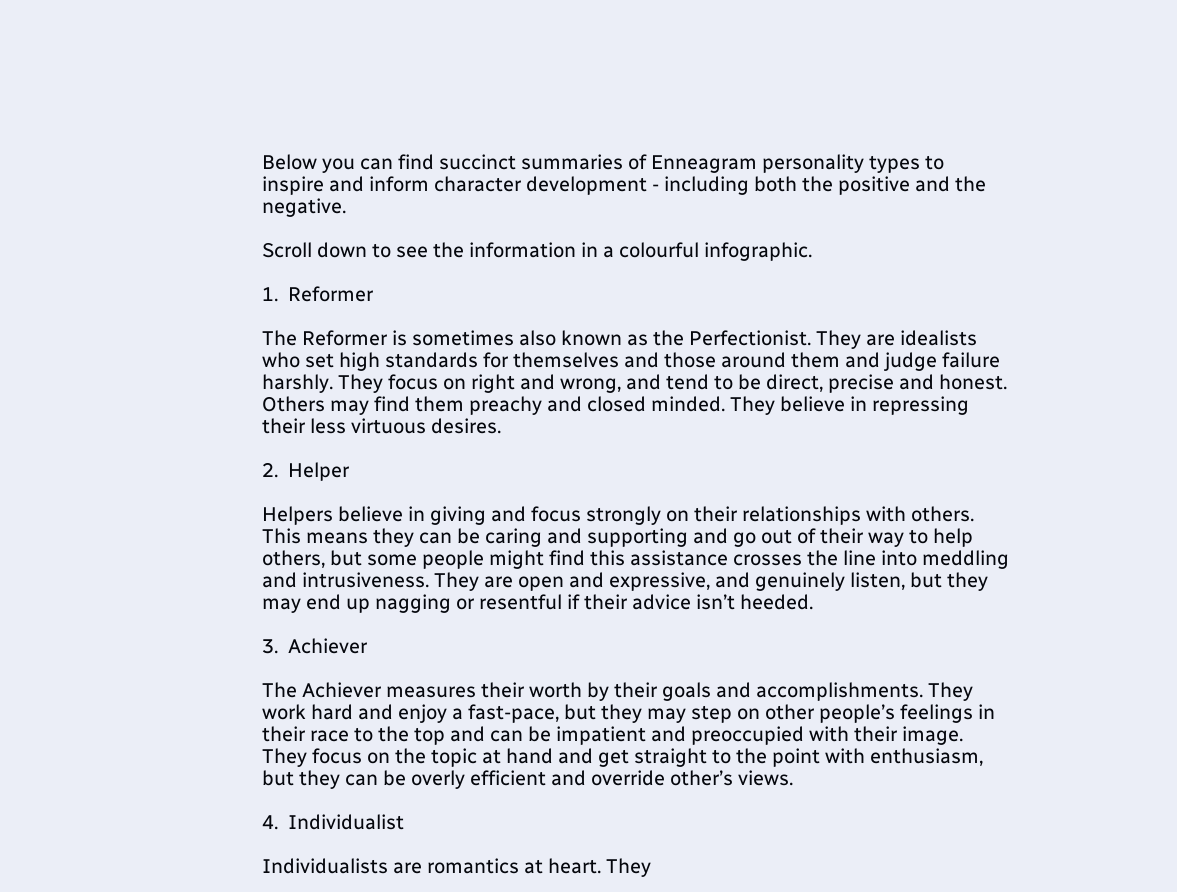Below you can find succinct summaries of Enneagram personality types to inspire and inform character development - including both the positive and the negative.

Scroll down to see the information in a colourful infographic.

1.  Reformer

The Reformer is sometimes also known as the Perfectionist. They are idealists who set high standards for themselves and those around them and judge failure harshly. They focus on right and wrong, and tend to be direct, precise and honest. Others may find them preachy and closed minded. They believe in repressing their less virtuous desires.

2.  Helper

Helpers believe in giving and focus strongly on their relationships with others. This means they can be caring and supporting and go out of their way to help others, but some people might find this assistance crosses the line into meddling and intrusiveness. They are open and expressive, and genuinely listen, but they may end up nagging or resentful if their advice isn’t heeded.

3.  Achiever

The Achiever measures their worth by their goals and accomplishments. They work hard and enjoy a fast-pace, but they may step on other people’s feelings in their race to the top and can be impatient and preoccupied with their image. They focus on the topic at hand and get straight to the point with enthusiasm, but they can be overly efficient and override other’s views.

4.  Individualist

Individualists are romantics at heart. They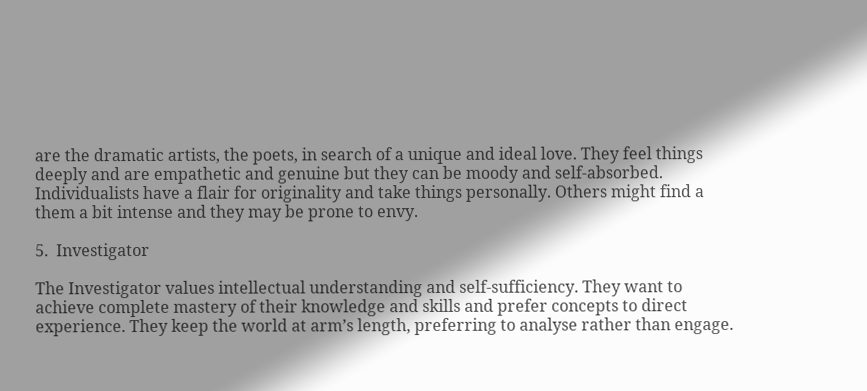are the dramatic artists, the poets, in search of a unique and ideal love. They feel things deeply and are empathetic and genuine but they can be moody and self-absorbed. Individualists have a flair for originality and take things personally. Others might find a them a bit intense and they may be prone to envy.

5.  Investigator

The Investigator values intellectual understanding and self-sufficiency. They want to achieve complete mastery of their knowledge and skills and prefer concepts to direct experience. They keep the world at arm’s length, preferring to analyse rather than engage.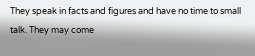They speak in facts and figures and have no time to small talk. They may come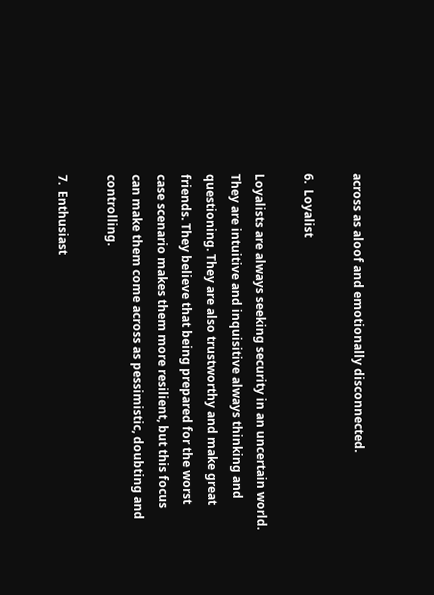across as aloof and emotionally disconnected.

6.  Loyalist

Loyalists are always seeking security in an uncertain world. They are intuitive and inquisitive always thinking and questioning. They are also trustworthy and make great friends. They believe that being prepared for the worst case scenario makes them more resilient, but this focus can make them come across as pessimistic, doubting and controlling.

7.  Enthusiast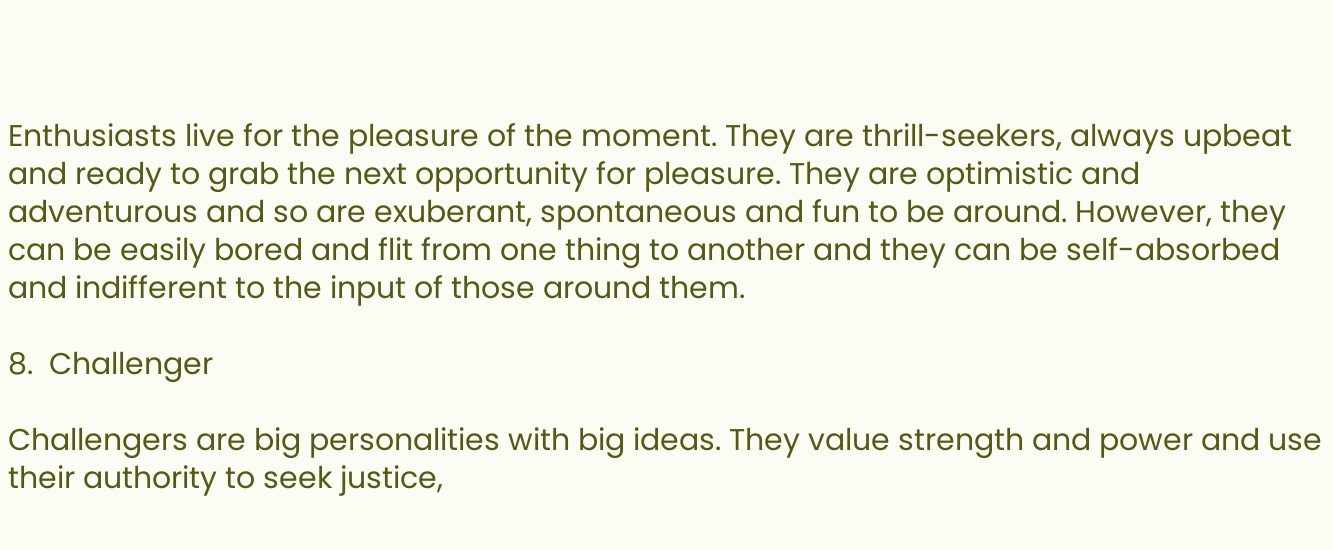Enthusiasts live for the pleasure of the moment. They are thrill-seekers, always upbeat and ready to grab the next opportunity for pleasure. They are optimistic and adventurous and so are exuberant, spontaneous and fun to be around. However, they can be easily bored and flit from one thing to another and they can be self-absorbed and indifferent to the input of those around them.

8.  Challenger

Challengers are big personalities with big ideas. They value strength and power and use their authority to seek justice,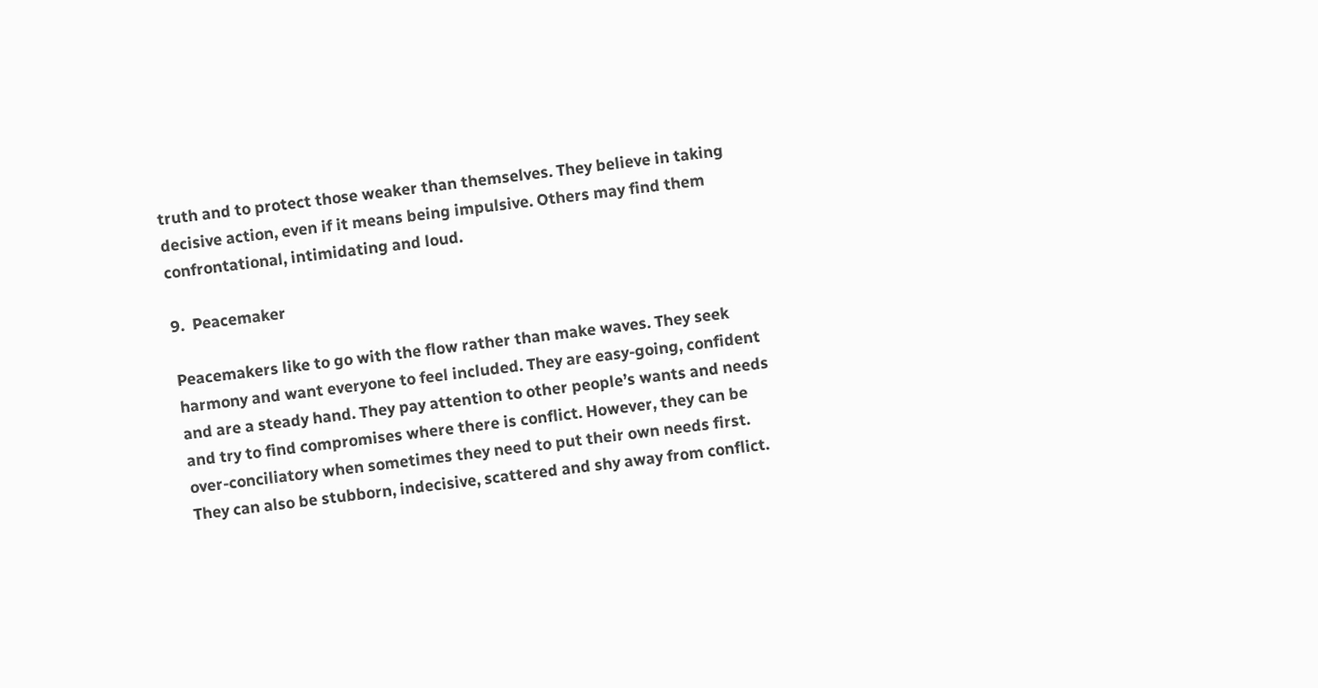truth and to protect those weaker than themselves. They believe in taking decisive action, even if it means being impulsive. Others may find them confrontational, intimidating and loud.

9.  Peacemaker

Peacemakers like to go with the flow rather than make waves. They seek harmony and want everyone to feel included. They are easy-going, confident and are a steady hand. They pay attention to other people’s wants and needs and try to find compromises where there is conflict. However, they can be over-conciliatory when sometimes they need to put their own needs first. They can also be stubborn, indecisive, scattered and shy away from conflict.